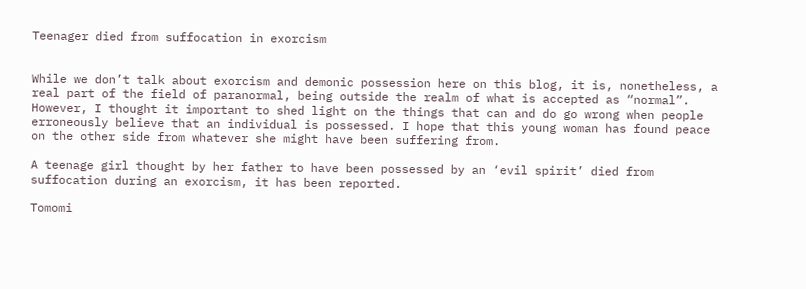Teenager died from suffocation in exorcism


While we don’t talk about exorcism and demonic possession here on this blog, it is, nonetheless, a real part of the field of paranormal, being outside the realm of what is accepted as “normal”. However, I thought it important to shed light on the things that can and do go wrong when people erroneously believe that an individual is possessed. I hope that this young woman has found peace on the other side from whatever she might have been suffering from.

A teenage girl thought by her father to have been possessed by an ‘evil spirit’ died from suffocation during an exorcism, it has been reported.

Tomomi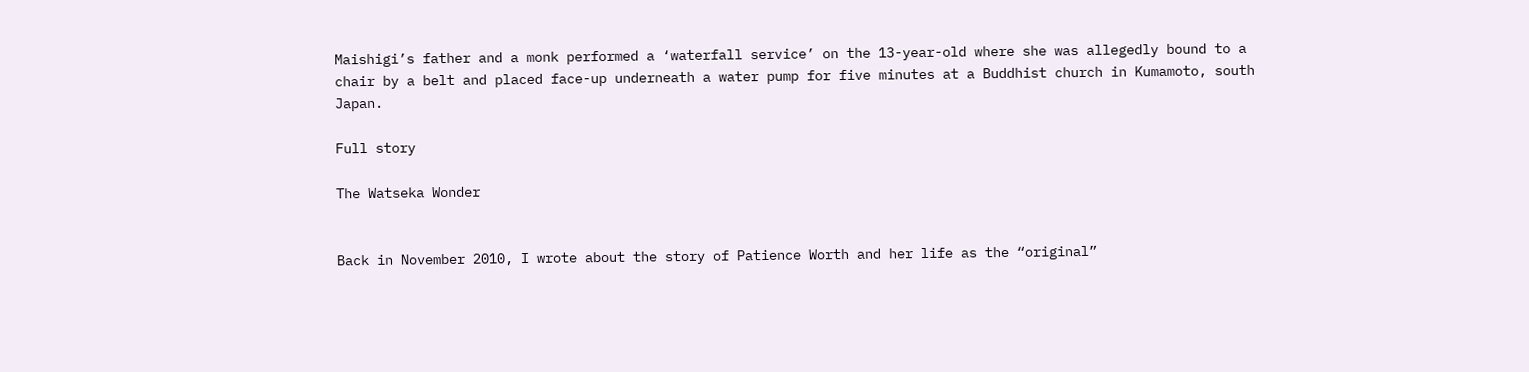Maishigi’s father and a monk performed a ‘waterfall service’ on the 13-year-old where she was allegedly bound to a chair by a belt and placed face-up underneath a water pump for five minutes at a Buddhist church in Kumamoto, south Japan.

Full story

The Watseka Wonder


Back in November 2010, I wrote about the story of Patience Worth and her life as the “original”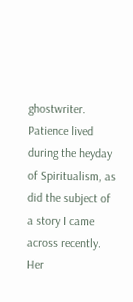ghostwriter. Patience lived during the heyday of Spiritualism, as did the subject of a story I came across recently. Her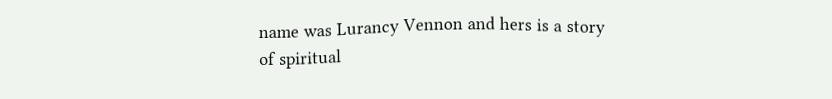name was Lurancy Vennon and hers is a story of spiritual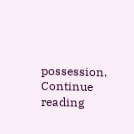possession.
Continue reading